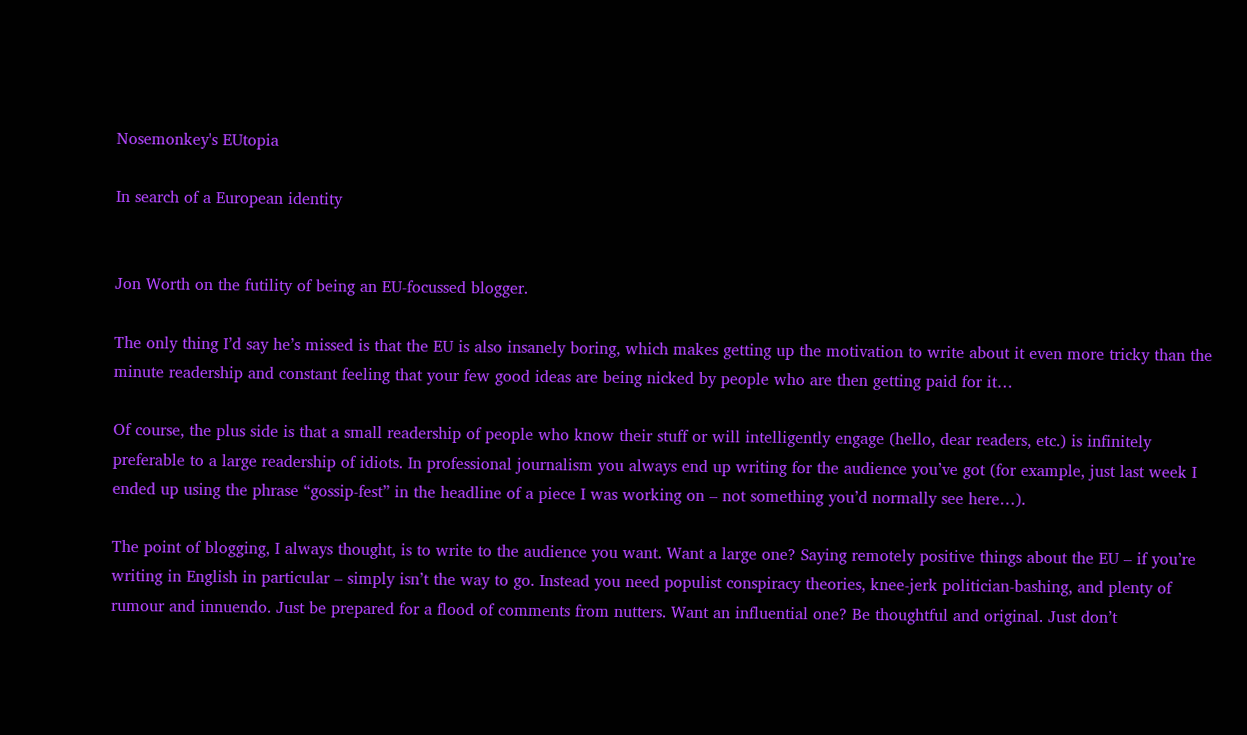Nosemonkey's EUtopia

In search of a European identity


Jon Worth on the futility of being an EU-focussed blogger.

The only thing I’d say he’s missed is that the EU is also insanely boring, which makes getting up the motivation to write about it even more tricky than the minute readership and constant feeling that your few good ideas are being nicked by people who are then getting paid for it…

Of course, the plus side is that a small readership of people who know their stuff or will intelligently engage (hello, dear readers, etc.) is infinitely preferable to a large readership of idiots. In professional journalism you always end up writing for the audience you’ve got (for example, just last week I ended up using the phrase “gossip-fest” in the headline of a piece I was working on – not something you’d normally see here…).

The point of blogging, I always thought, is to write to the audience you want. Want a large one? Saying remotely positive things about the EU – if you’re writing in English in particular – simply isn’t the way to go. Instead you need populist conspiracy theories, knee-jerk politician-bashing, and plenty of rumour and innuendo. Just be prepared for a flood of comments from nutters. Want an influential one? Be thoughtful and original. Just don’t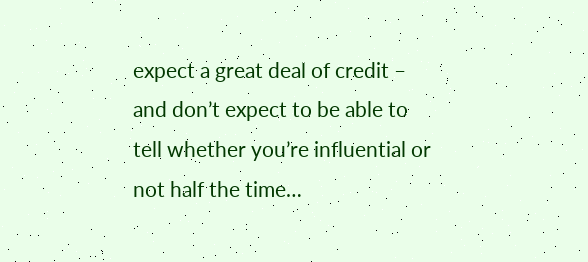expect a great deal of credit – and don’t expect to be able to tell whether you’re influential or not half the time…